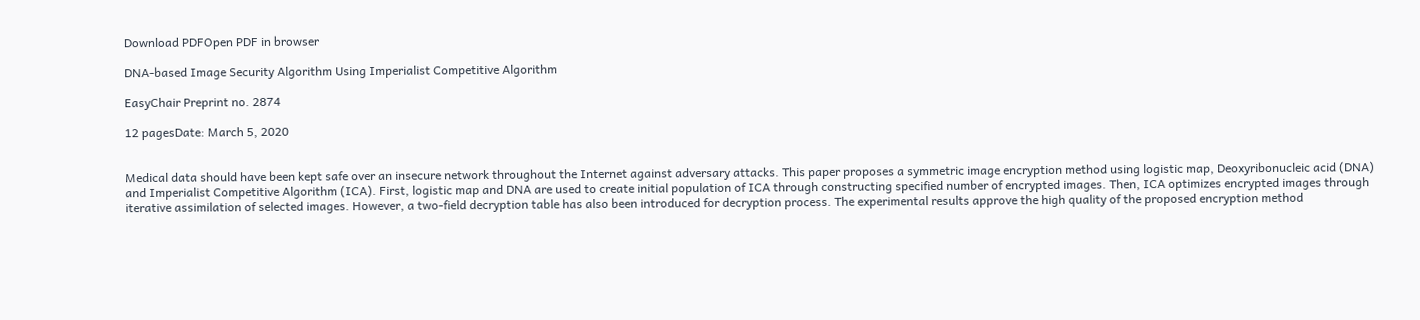Download PDFOpen PDF in browser

DNA-based Image Security Algorithm Using Imperialist Competitive Algorithm

EasyChair Preprint no. 2874

12 pagesDate: March 5, 2020


Medical data should have been kept safe over an insecure network throughout the Internet against adversary attacks. This paper proposes a symmetric image encryption method using logistic map, Deoxyribonucleic acid (DNA) and Imperialist Competitive Algorithm (ICA). First, logistic map and DNA are used to create initial population of ICA through constructing specified number of encrypted images. Then, ICA optimizes encrypted images through iterative assimilation of selected images. However, a two-field decryption table has also been introduced for decryption process. The experimental results approve the high quality of the proposed encryption method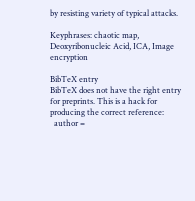by resisting variety of typical attacks.

Keyphrases: chaotic map, Deoxyribonucleic Acid, ICA, Image encryption

BibTeX entry
BibTeX does not have the right entry for preprints. This is a hack for producing the correct reference:
  author =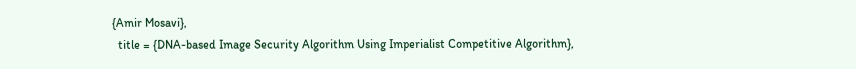{Amir Mosavi},
  title = {DNA-based Image Security Algorithm Using Imperialist Competitive Algorithm},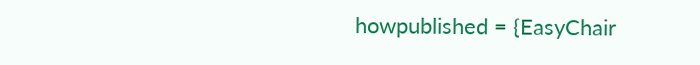howpublished = {EasyChair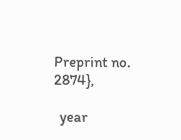Preprint no. 2874},

  year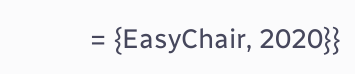= {EasyChair, 2020}}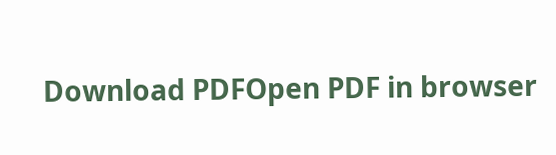Download PDFOpen PDF in browser